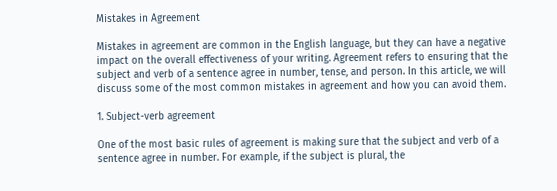Mistakes in Agreement

Mistakes in agreement are common in the English language, but they can have a negative impact on the overall effectiveness of your writing. Agreement refers to ensuring that the subject and verb of a sentence agree in number, tense, and person. In this article, we will discuss some of the most common mistakes in agreement and how you can avoid them.

1. Subject-verb agreement

One of the most basic rules of agreement is making sure that the subject and verb of a sentence agree in number. For example, if the subject is plural, the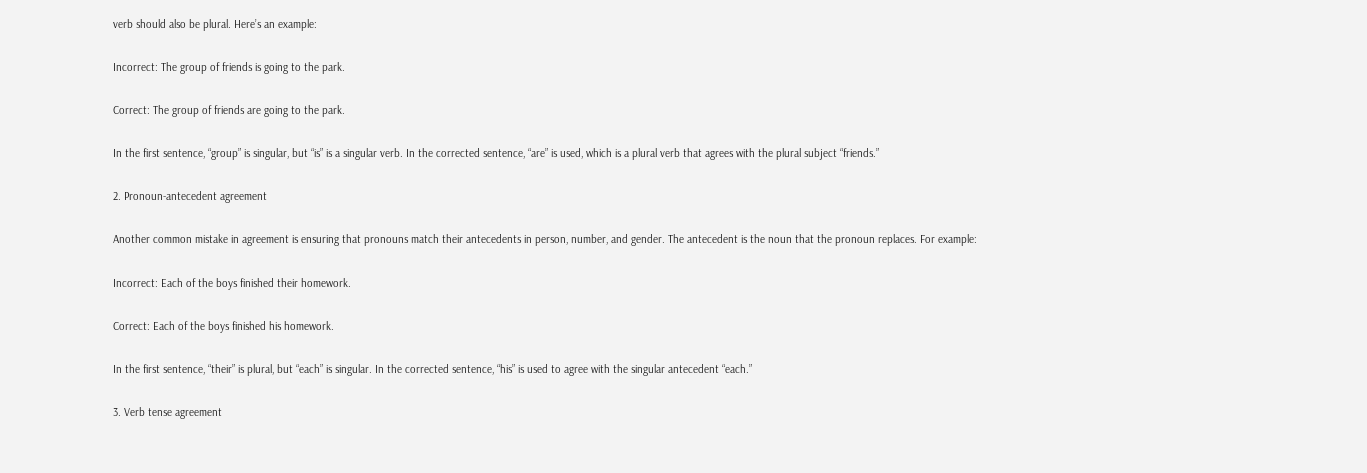verb should also be plural. Here’s an example:

Incorrect: The group of friends is going to the park.

Correct: The group of friends are going to the park.

In the first sentence, “group” is singular, but “is” is a singular verb. In the corrected sentence, “are” is used, which is a plural verb that agrees with the plural subject “friends.”

2. Pronoun-antecedent agreement

Another common mistake in agreement is ensuring that pronouns match their antecedents in person, number, and gender. The antecedent is the noun that the pronoun replaces. For example:

Incorrect: Each of the boys finished their homework.

Correct: Each of the boys finished his homework.

In the first sentence, “their” is plural, but “each” is singular. In the corrected sentence, “his” is used to agree with the singular antecedent “each.”

3. Verb tense agreement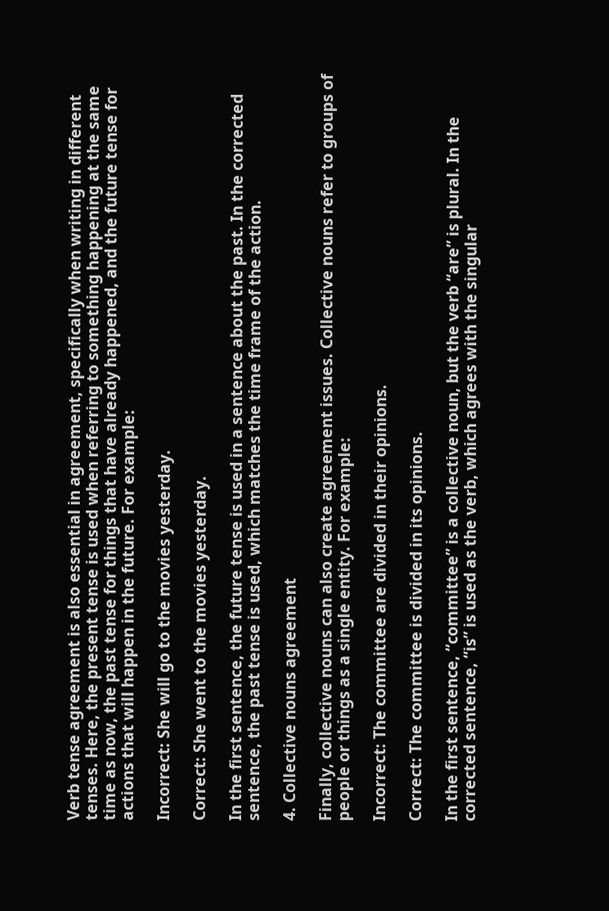Verb tense agreement is also essential in agreement, specifically when writing in different tenses. Here, the present tense is used when referring to something happening at the same time as now, the past tense for things that have already happened, and the future tense for actions that will happen in the future. For example:

Incorrect: She will go to the movies yesterday.

Correct: She went to the movies yesterday.

In the first sentence, the future tense is used in a sentence about the past. In the corrected sentence, the past tense is used, which matches the time frame of the action.

4. Collective nouns agreement

Finally, collective nouns can also create agreement issues. Collective nouns refer to groups of people or things as a single entity. For example:

Incorrect: The committee are divided in their opinions.

Correct: The committee is divided in its opinions.

In the first sentence, “committee” is a collective noun, but the verb “are” is plural. In the corrected sentence, “is” is used as the verb, which agrees with the singular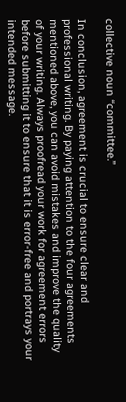collective noun “committee.”

In conclusion, agreement is crucial to ensure clear and professional writing. By paying attention to the four agreements mentioned above, you can avoid mistakes and improve the quality of your writing. Always proofread your work for agreement errors before submitting it to ensure that it is error-free and portrays your intended message.